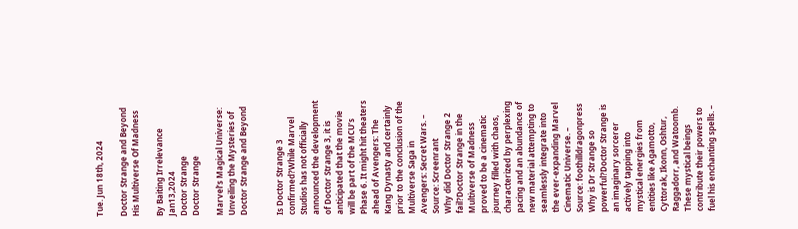Tue. Jun 18th, 2024

Doctor Strange and Beyond His Multiverse Of Madness

By Baiting Irrelevance Jan13,2024
Doctor Strange
Doctor Strange

Marvel’s Magical Universe: Unveiling the Mysteries of Doctor Strange and Beyond


Is Doctor Strange 3 confirmed?While Marvel Studios has not officially announced the development of Doctor Strange 3, it is anticipated that the movie will be part of the MCU’s Phase 6. It might hit theaters ahead of Avengers: The Kang Dynasty and certainly prior to the conclusion of the Multiverse Saga in Avengers: Secret Wars. – Source: Screenrant
Why did Doctor Strange 2 fail?Doctor Strange in the Multiverse of Madness proved to be a cinematic journey filled with chaos, characterized by perplexing pacing and an abundance of new material attempting to seamlessly integrate into the ever-expanding Marvel Cinematic Universe. – Source: foothilldragonpress
Why is Dr Strange so powerful?Doctor Strange is an imaginary sorcerer actively tapping into mystical energies from entities like Agamotto, Cyttorak, Ikonn, Oshtur, Raggadorr, and Watoomb. These mystical beings contribute their powers to fuel his enchanting spells. –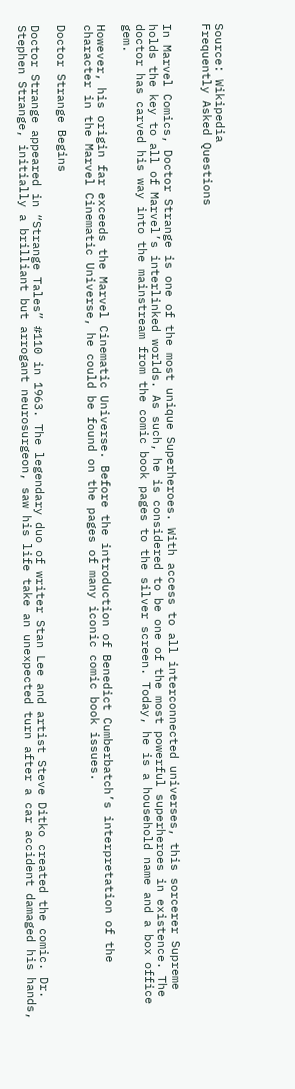Source: Wikipedia
Frequently Asked Questions


In Marvel Comics, Doctor Strange is one of the most unique Superheroes. With access to all interconnected universes, this sorcerer Supreme holds the key to all of Marvel’s interlinked worlds. As such, he is considered to be one of the most powerful superheroes in existence. The doctor has carved his way into the mainstream from the comic book pages to the silver screen. Today, he is a household name and a box office gem.

However, his origin far exceeds the Marvel Cinematic Universe. Before the introduction of Benedict Cumberbatch’s interpretation of the character in the Marvel Cinematic Universe, he could be found on the pages of many iconic comic book issues.

Doctor Strange Begins

Doctor Strange appeared in “Strange Tales” #110 in 1963. The legendary duo of writer Stan Lee and artist Steve Ditko created the comic. Dr. Stephen Strange, initially a brilliant but arrogant neurosurgeon, saw his life take an unexpected turn after a car accident damaged his hands,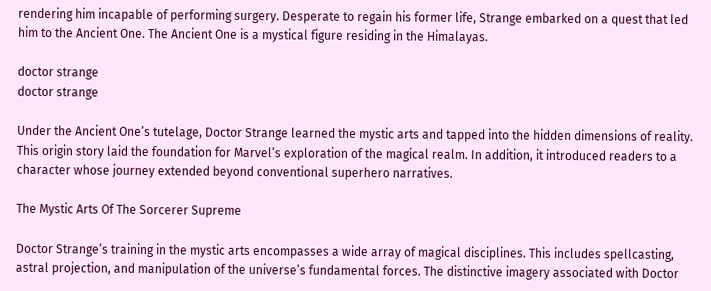rendering him incapable of performing surgery. Desperate to regain his former life, Strange embarked on a quest that led him to the Ancient One. The Ancient One is a mystical figure residing in the Himalayas.

doctor strange
doctor strange

Under the Ancient One’s tutelage, Doctor Strange learned the mystic arts and tapped into the hidden dimensions of reality. This origin story laid the foundation for Marvel’s exploration of the magical realm. In addition, it introduced readers to a character whose journey extended beyond conventional superhero narratives.

The Mystic Arts Of The Sorcerer Supreme

Doctor Strange’s training in the mystic arts encompasses a wide array of magical disciplines. This includes spellcasting, astral projection, and manipulation of the universe’s fundamental forces. The distinctive imagery associated with Doctor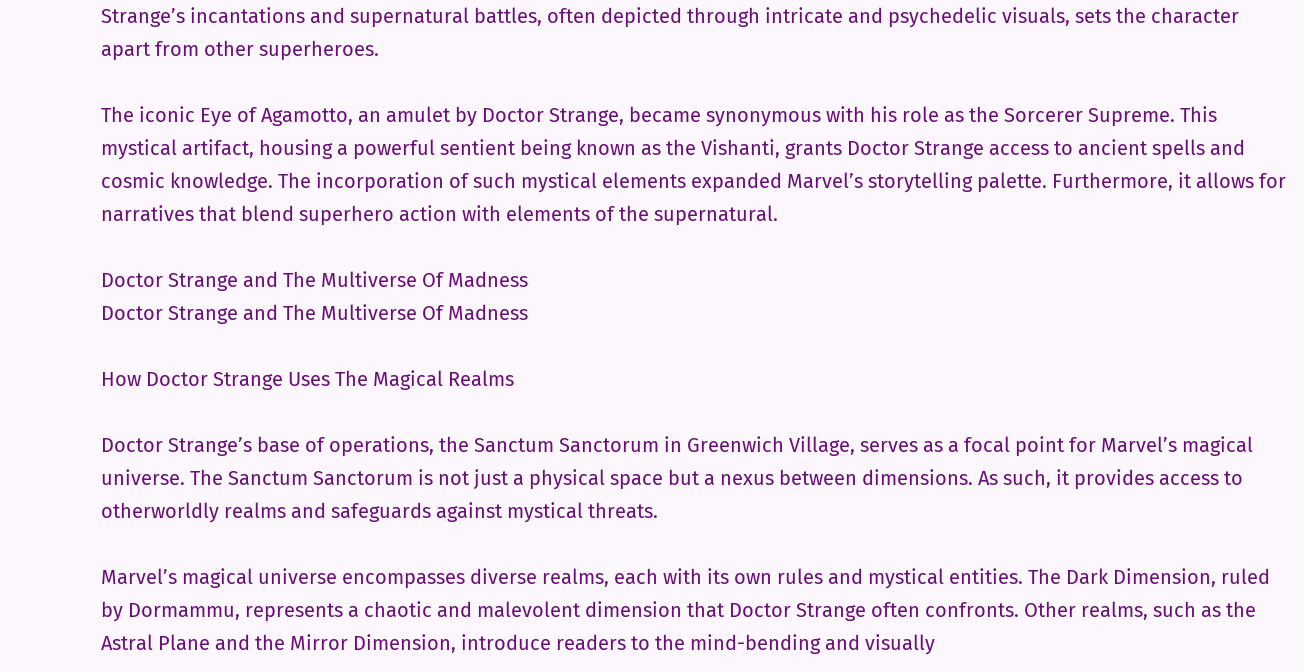Strange’s incantations and supernatural battles, often depicted through intricate and psychedelic visuals, sets the character apart from other superheroes.

The iconic Eye of Agamotto, an amulet by Doctor Strange, became synonymous with his role as the Sorcerer Supreme. This mystical artifact, housing a powerful sentient being known as the Vishanti, grants Doctor Strange access to ancient spells and cosmic knowledge. The incorporation of such mystical elements expanded Marvel’s storytelling palette. Furthermore, it allows for narratives that blend superhero action with elements of the supernatural.

Doctor Strange and The Multiverse Of Madness
Doctor Strange and The Multiverse Of Madness

How Doctor Strange Uses The Magical Realms

Doctor Strange’s base of operations, the Sanctum Sanctorum in Greenwich Village, serves as a focal point for Marvel’s magical universe. The Sanctum Sanctorum is not just a physical space but a nexus between dimensions. As such, it provides access to otherworldly realms and safeguards against mystical threats.

Marvel’s magical universe encompasses diverse realms, each with its own rules and mystical entities. The Dark Dimension, ruled by Dormammu, represents a chaotic and malevolent dimension that Doctor Strange often confronts. Other realms, such as the Astral Plane and the Mirror Dimension, introduce readers to the mind-bending and visually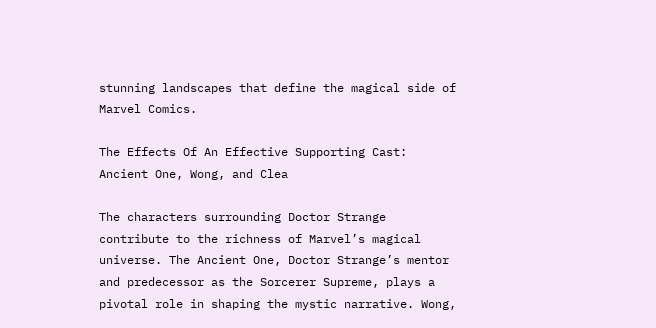stunning landscapes that define the magical side of Marvel Comics.

The Effects Of An Effective Supporting Cast: Ancient One, Wong, and Clea

The characters surrounding Doctor Strange contribute to the richness of Marvel’s magical universe. The Ancient One, Doctor Strange’s mentor and predecessor as the Sorcerer Supreme, plays a pivotal role in shaping the mystic narrative. Wong,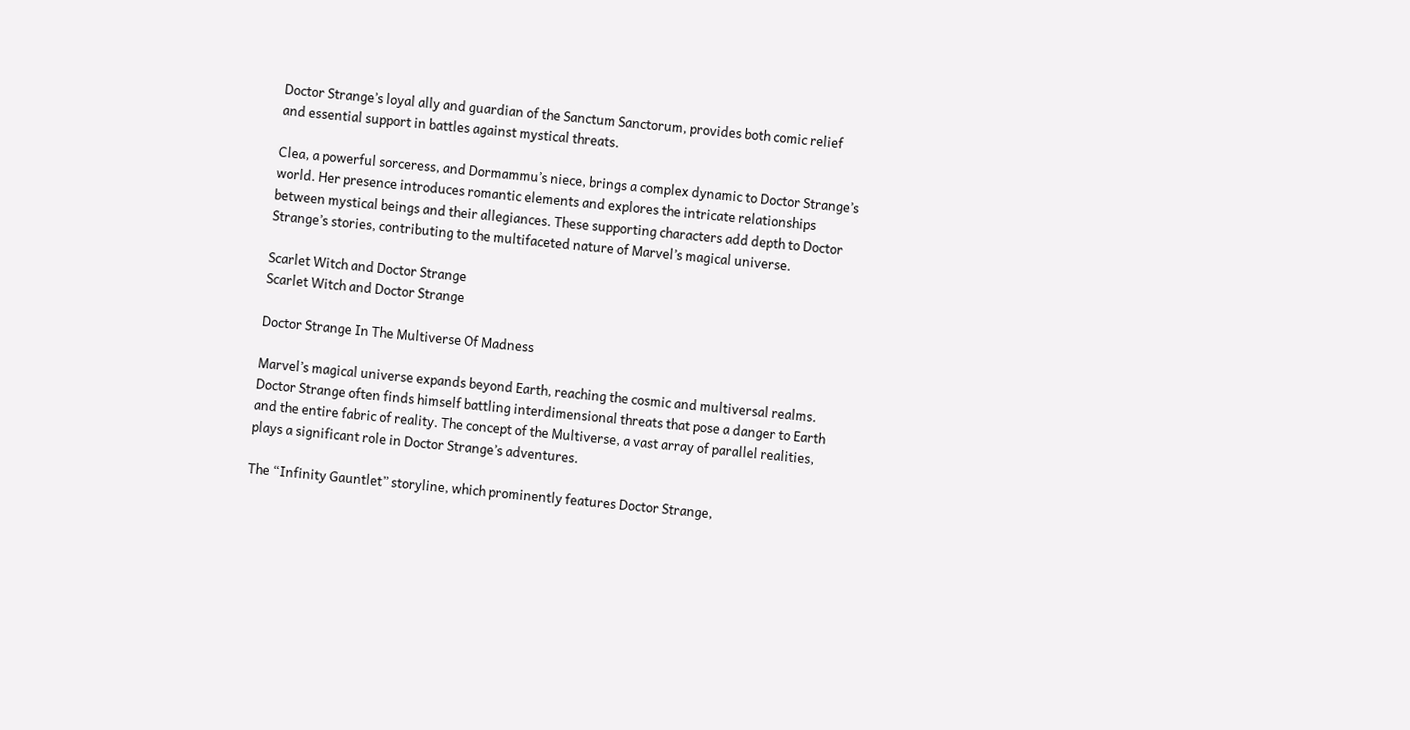Doctor Strange’s loyal ally and guardian of the Sanctum Sanctorum, provides both comic relief and essential support in battles against mystical threats.

Clea, a powerful sorceress, and Dormammu’s niece, brings a complex dynamic to Doctor Strange’s world. Her presence introduces romantic elements and explores the intricate relationships between mystical beings and their allegiances. These supporting characters add depth to Doctor Strange’s stories, contributing to the multifaceted nature of Marvel’s magical universe.

Scarlet Witch and Doctor Strange
Scarlet Witch and Doctor Strange

Doctor Strange In The Multiverse Of Madness

Marvel’s magical universe expands beyond Earth, reaching the cosmic and multiversal realms. Doctor Strange often finds himself battling interdimensional threats that pose a danger to Earth and the entire fabric of reality. The concept of the Multiverse, a vast array of parallel realities, plays a significant role in Doctor Strange’s adventures.

The “Infinity Gauntlet” storyline, which prominently features Doctor Strange,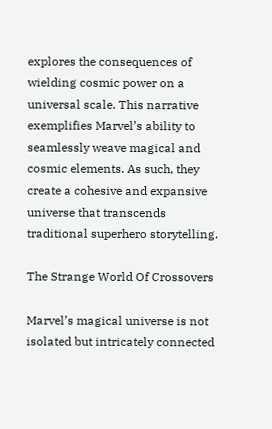explores the consequences of wielding cosmic power on a universal scale. This narrative exemplifies Marvel’s ability to seamlessly weave magical and cosmic elements. As such, they create a cohesive and expansive universe that transcends traditional superhero storytelling.

The Strange World Of Crossovers

Marvel’s magical universe is not isolated but intricately connected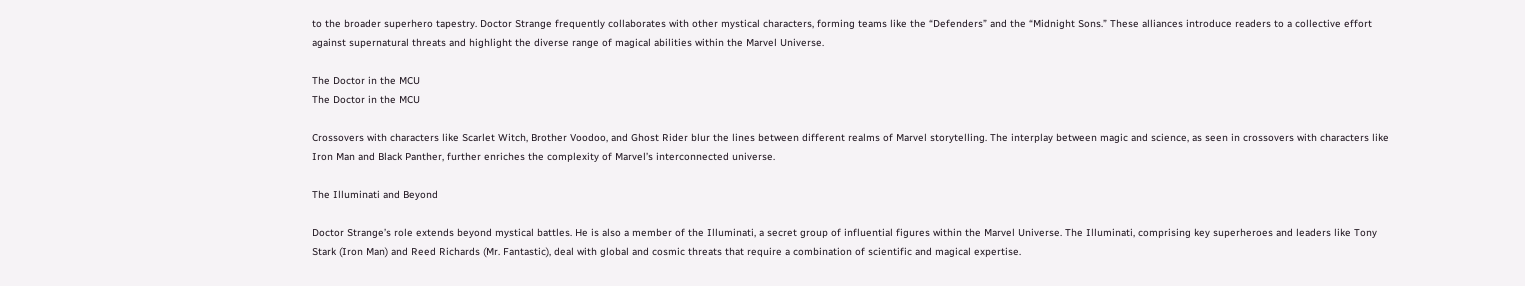to the broader superhero tapestry. Doctor Strange frequently collaborates with other mystical characters, forming teams like the “Defenders” and the “Midnight Sons.” These alliances introduce readers to a collective effort against supernatural threats and highlight the diverse range of magical abilities within the Marvel Universe.

The Doctor in the MCU
The Doctor in the MCU

Crossovers with characters like Scarlet Witch, Brother Voodoo, and Ghost Rider blur the lines between different realms of Marvel storytelling. The interplay between magic and science, as seen in crossovers with characters like Iron Man and Black Panther, further enriches the complexity of Marvel’s interconnected universe.

The Illuminati and Beyond

Doctor Strange’s role extends beyond mystical battles. He is also a member of the Illuminati, a secret group of influential figures within the Marvel Universe. The Illuminati, comprising key superheroes and leaders like Tony Stark (Iron Man) and Reed Richards (Mr. Fantastic), deal with global and cosmic threats that require a combination of scientific and magical expertise.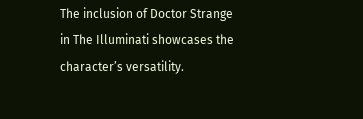The inclusion of Doctor Strange in The Illuminati showcases the character’s versatility.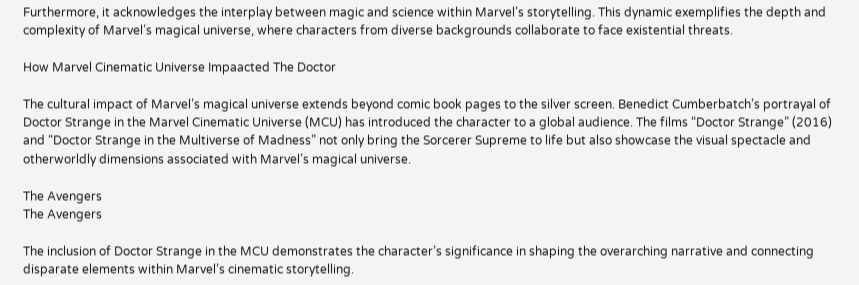Furthermore, it acknowledges the interplay between magic and science within Marvel’s storytelling. This dynamic exemplifies the depth and complexity of Marvel’s magical universe, where characters from diverse backgrounds collaborate to face existential threats.

How Marvel Cinematic Universe Impaacted The Doctor

The cultural impact of Marvel’s magical universe extends beyond comic book pages to the silver screen. Benedict Cumberbatch’s portrayal of Doctor Strange in the Marvel Cinematic Universe (MCU) has introduced the character to a global audience. The films “Doctor Strange” (2016) and “Doctor Strange in the Multiverse of Madness” not only bring the Sorcerer Supreme to life but also showcase the visual spectacle and otherworldly dimensions associated with Marvel’s magical universe.

The Avengers
The Avengers

The inclusion of Doctor Strange in the MCU demonstrates the character’s significance in shaping the overarching narrative and connecting disparate elements within Marvel’s cinematic storytelling.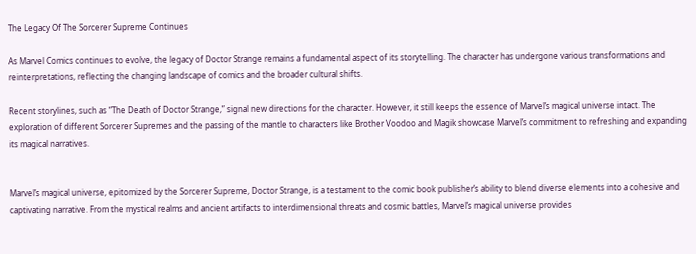The Legacy Of The Sorcerer Supreme Continues

As Marvel Comics continues to evolve, the legacy of Doctor Strange remains a fundamental aspect of its storytelling. The character has undergone various transformations and reinterpretations, reflecting the changing landscape of comics and the broader cultural shifts.

Recent storylines, such as “The Death of Doctor Strange,” signal new directions for the character. However, it still keeps the essence of Marvel’s magical universe intact. The exploration of different Sorcerer Supremes and the passing of the mantle to characters like Brother Voodoo and Magik showcase Marvel’s commitment to refreshing and expanding its magical narratives.


Marvel’s magical universe, epitomized by the Sorcerer Supreme, Doctor Strange, is a testament to the comic book publisher’s ability to blend diverse elements into a cohesive and captivating narrative. From the mystical realms and ancient artifacts to interdimensional threats and cosmic battles, Marvel’s magical universe provides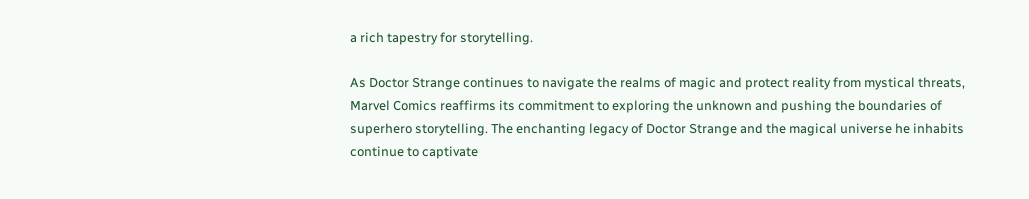a rich tapestry for storytelling.

As Doctor Strange continues to navigate the realms of magic and protect reality from mystical threats, Marvel Comics reaffirms its commitment to exploring the unknown and pushing the boundaries of superhero storytelling. The enchanting legacy of Doctor Strange and the magical universe he inhabits continue to captivate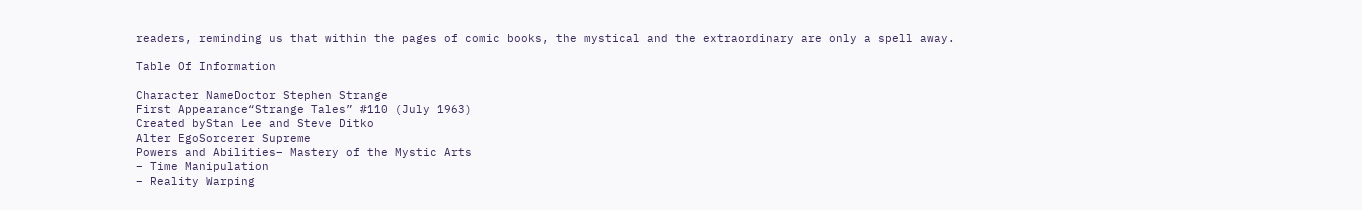readers, reminding us that within the pages of comic books, the mystical and the extraordinary are only a spell away.

Table Of Information

Character NameDoctor Stephen Strange
First Appearance“Strange Tales” #110 (July 1963)
Created byStan Lee and Steve Ditko
Alter EgoSorcerer Supreme
Powers and Abilities– Mastery of the Mystic Arts
– Time Manipulation
– Reality Warping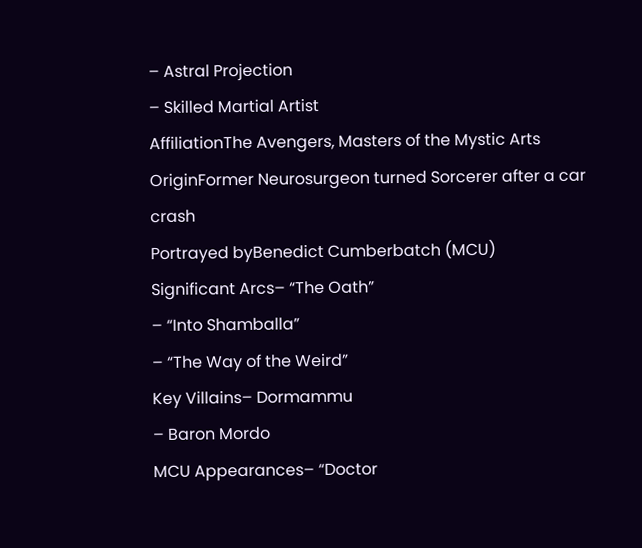– Astral Projection
– Skilled Martial Artist
AffiliationThe Avengers, Masters of the Mystic Arts
OriginFormer Neurosurgeon turned Sorcerer after a car crash
Portrayed byBenedict Cumberbatch (MCU)
Significant Arcs– “The Oath”
– “Into Shamballa”
– “The Way of the Weird”
Key Villains– Dormammu
– Baron Mordo
MCU Appearances– “Doctor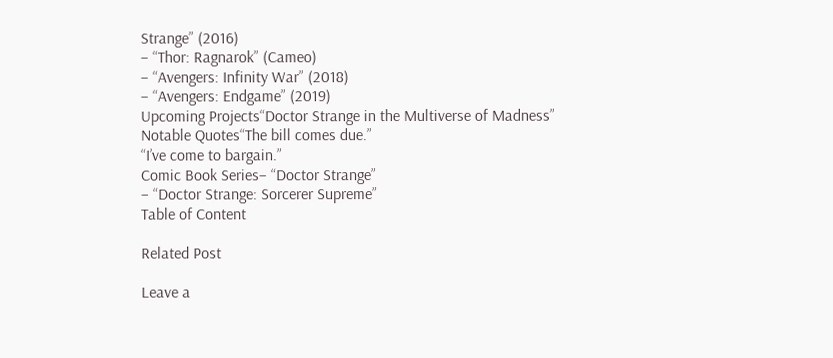Strange” (2016)
– “Thor: Ragnarok” (Cameo)
– “Avengers: Infinity War” (2018)
– “Avengers: Endgame” (2019)
Upcoming Projects“Doctor Strange in the Multiverse of Madness”
Notable Quotes“The bill comes due.”
“I’ve come to bargain.”
Comic Book Series– “Doctor Strange”
– “Doctor Strange: Sorcerer Supreme”
Table of Content

Related Post

Leave a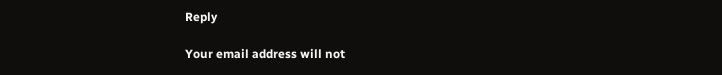Reply

Your email address will not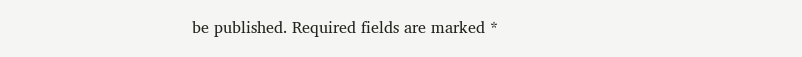be published. Required fields are marked *